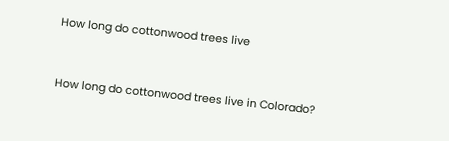How long do cottonwood trees live


How long do cottonwood trees live in Colorado?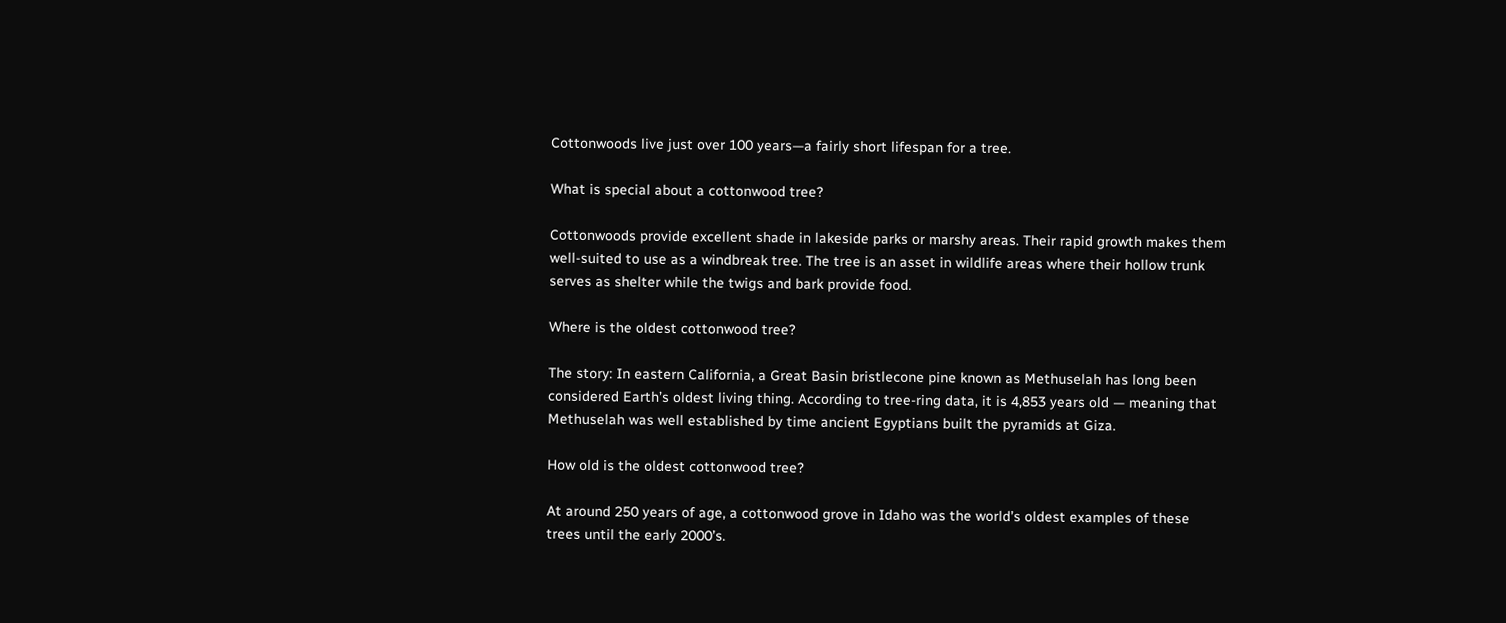Cottonwoods live just over 100 years—a fairly short lifespan for a tree.

What is special about a cottonwood tree?

Cottonwoods provide excellent shade in lakeside parks or marshy areas. Their rapid growth makes them well-suited to use as a windbreak tree. The tree is an asset in wildlife areas where their hollow trunk serves as shelter while the twigs and bark provide food.

Where is the oldest cottonwood tree?

The story: In eastern California, a Great Basin bristlecone pine known as Methuselah has long been considered Earth’s oldest living thing. According to tree-ring data, it is 4,853 years old — meaning that Methuselah was well established by time ancient Egyptians built the pyramids at Giza.

How old is the oldest cottonwood tree?

At around 250 years of age, a cottonwood grove in Idaho was the world’s oldest examples of these trees until the early 2000’s.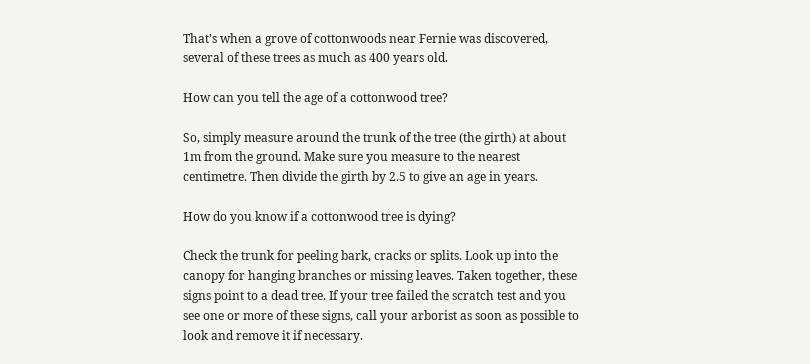That’s when a grove of cottonwoods near Fernie was discovered, several of these trees as much as 400 years old.

How can you tell the age of a cottonwood tree?

So, simply measure around the trunk of the tree (the girth) at about 1m from the ground. Make sure you measure to the nearest centimetre. Then divide the girth by 2.5 to give an age in years.

How do you know if a cottonwood tree is dying?

Check the trunk for peeling bark, cracks or splits. Look up into the canopy for hanging branches or missing leaves. Taken together, these signs point to a dead tree. If your tree failed the scratch test and you see one or more of these signs, call your arborist as soon as possible to look and remove it if necessary.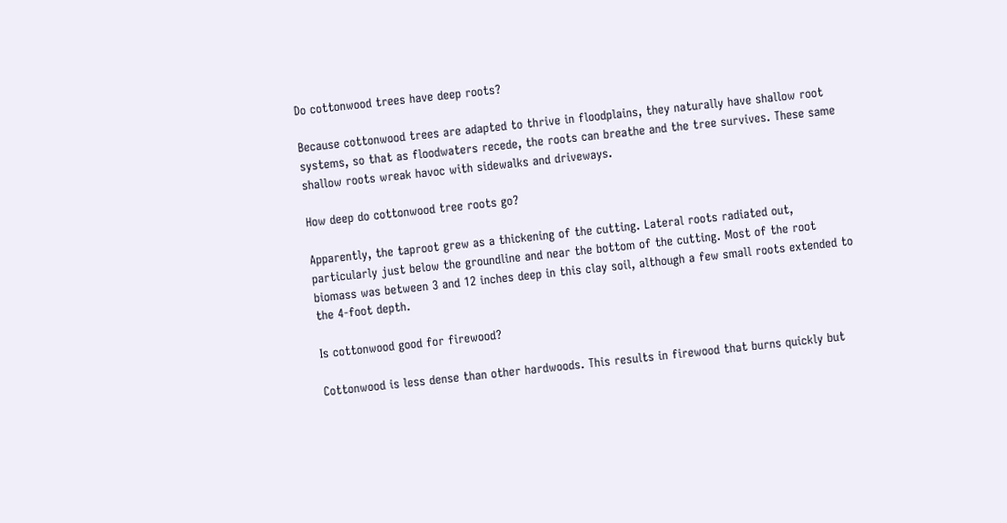Do cottonwood trees have deep roots?

Because cottonwood trees are adapted to thrive in floodplains, they naturally have shallow root systems, so that as floodwaters recede, the roots can breathe and the tree survives. These same shallow roots wreak havoc with sidewalks and driveways.

How deep do cottonwood tree roots go?

Apparently, the taproot grew as a thickening of the cutting. Lateral roots radiated out, particularly just below the groundline and near the bottom of the cutting. Most of the root biomass was between 3 and 12 inches deep in this clay soil, although a few small roots extended to the 4-foot depth.

Is cottonwood good for firewood?

Cottonwood is less dense than other hardwoods. This results in firewood that burns quickly but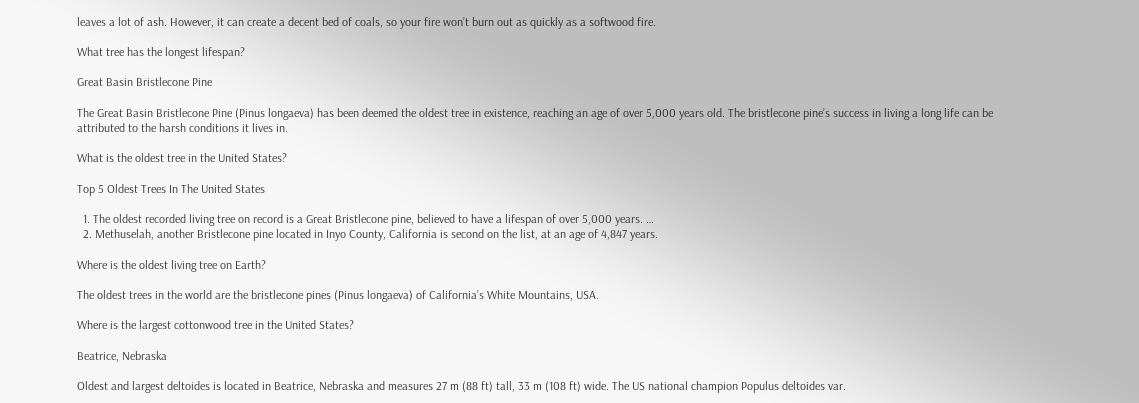leaves a lot of ash. However, it can create a decent bed of coals, so your fire won’t burn out as quickly as a softwood fire.

What tree has the longest lifespan?

Great Basin Bristlecone Pine

The Great Basin Bristlecone Pine (Pinus longaeva) has been deemed the oldest tree in existence, reaching an age of over 5,000 years old. The bristlecone pine’s success in living a long life can be attributed to the harsh conditions it lives in.

What is the oldest tree in the United States?

Top 5 Oldest Trees In The United States

  1. The oldest recorded living tree on record is a Great Bristlecone pine, believed to have a lifespan of over 5,000 years. …
  2. Methuselah, another Bristlecone pine located in Inyo County, California is second on the list, at an age of 4,847 years.

Where is the oldest living tree on Earth?

The oldest trees in the world are the bristlecone pines (Pinus longaeva) of California’s White Mountains, USA.

Where is the largest cottonwood tree in the United States?

Beatrice, Nebraska

Oldest and largest deltoides is located in Beatrice, Nebraska and measures 27 m (88 ft) tall, 33 m (108 ft) wide. The US national champion Populus deltoides var.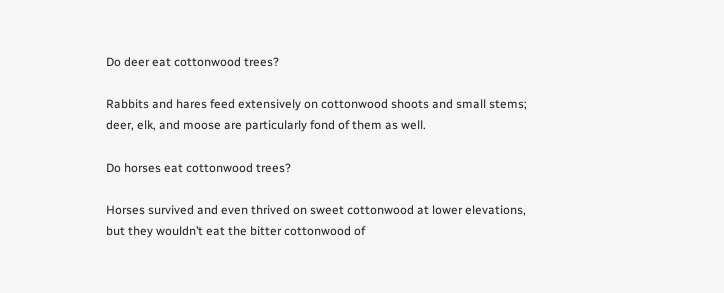Do deer eat cottonwood trees?

Rabbits and hares feed extensively on cottonwood shoots and small stems; deer, elk, and moose are particularly fond of them as well.

Do horses eat cottonwood trees?

Horses survived and even thrived on sweet cottonwood at lower elevations, but they wouldn’t eat the bitter cottonwood of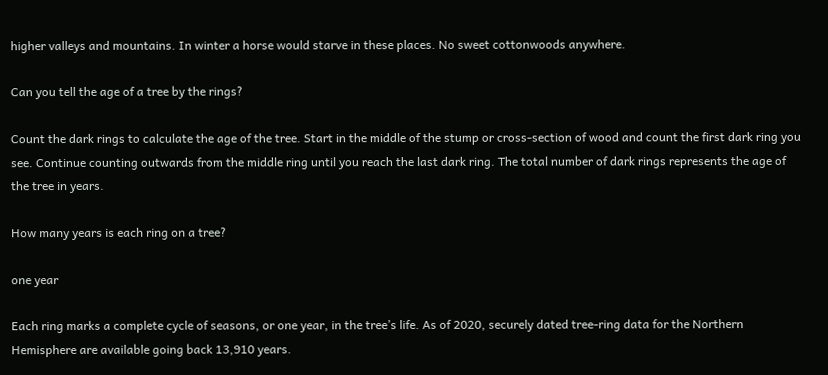higher valleys and mountains. In winter a horse would starve in these places. No sweet cottonwoods anywhere.

Can you tell the age of a tree by the rings?

Count the dark rings to calculate the age of the tree. Start in the middle of the stump or cross-section of wood and count the first dark ring you see. Continue counting outwards from the middle ring until you reach the last dark ring. The total number of dark rings represents the age of the tree in years.

How many years is each ring on a tree?

one year

Each ring marks a complete cycle of seasons, or one year, in the tree’s life. As of 2020, securely dated tree-ring data for the Northern Hemisphere are available going back 13,910 years.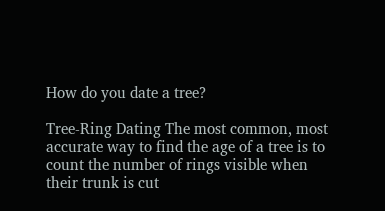How do you date a tree?

Tree-Ring Dating The most common, most accurate way to find the age of a tree is to count the number of rings visible when their trunk is cut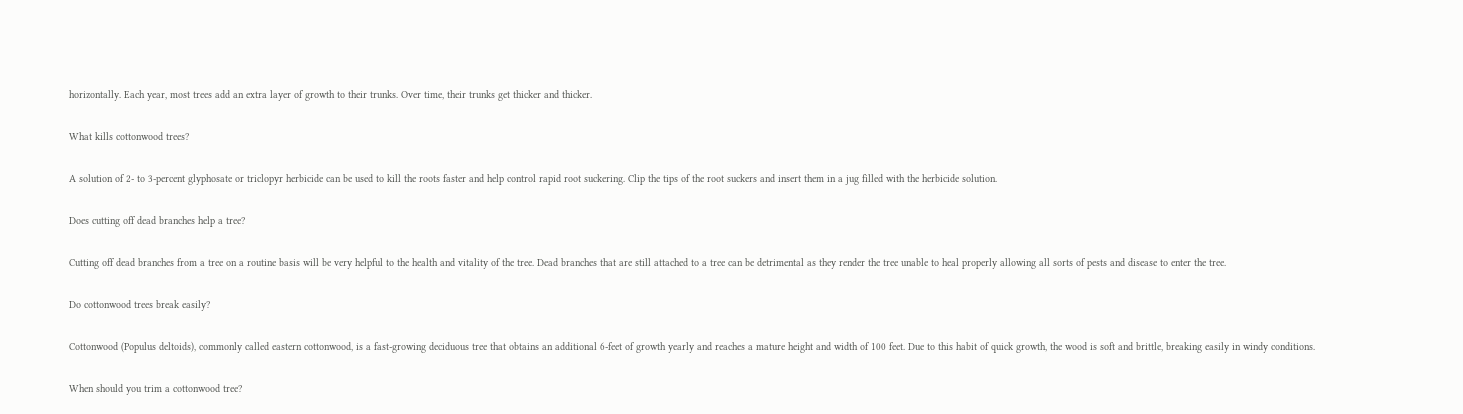horizontally. Each year, most trees add an extra layer of growth to their trunks. Over time, their trunks get thicker and thicker.

What kills cottonwood trees?

A solution of 2- to 3-percent glyphosate or triclopyr herbicide can be used to kill the roots faster and help control rapid root suckering. Clip the tips of the root suckers and insert them in a jug filled with the herbicide solution.

Does cutting off dead branches help a tree?

Cutting off dead branches from a tree on a routine basis will be very helpful to the health and vitality of the tree. Dead branches that are still attached to a tree can be detrimental as they render the tree unable to heal properly allowing all sorts of pests and disease to enter the tree.

Do cottonwood trees break easily?

Cottonwood (Populus deltoids), commonly called eastern cottonwood, is a fast-growing deciduous tree that obtains an additional 6-feet of growth yearly and reaches a mature height and width of 100 feet. Due to this habit of quick growth, the wood is soft and brittle, breaking easily in windy conditions.

When should you trim a cottonwood tree?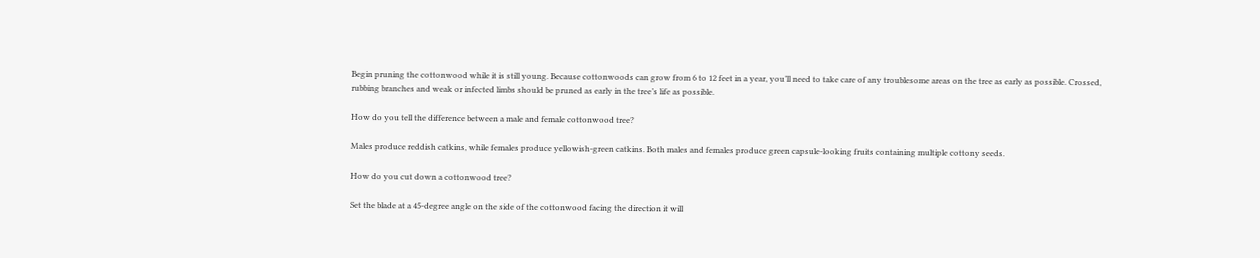Begin pruning the cottonwood while it is still young. Because cottonwoods can grow from 6 to 12 feet in a year, you’ll need to take care of any troublesome areas on the tree as early as possible. Crossed, rubbing branches and weak or infected limbs should be pruned as early in the tree’s life as possible.

How do you tell the difference between a male and female cottonwood tree?

Males produce reddish catkins, while females produce yellowish-green catkins. Both males and females produce green capsule-looking fruits containing multiple cottony seeds.

How do you cut down a cottonwood tree?

Set the blade at a 45-degree angle on the side of the cottonwood facing the direction it will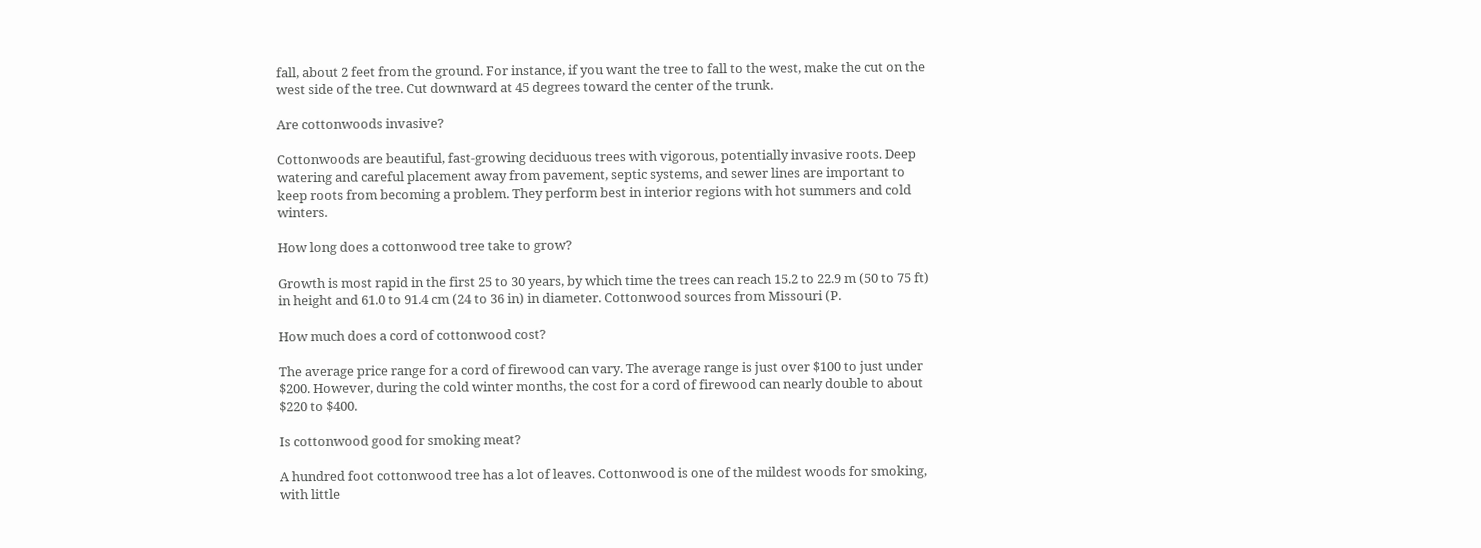fall, about 2 feet from the ground. For instance, if you want the tree to fall to the west, make the cut on the west side of the tree. Cut downward at 45 degrees toward the center of the trunk.

Are cottonwoods invasive?

Cottonwoods are beautiful, fast-growing deciduous trees with vigorous, potentially invasive roots. Deep watering and careful placement away from pavement, septic systems, and sewer lines are important to keep roots from becoming a problem. They perform best in interior regions with hot summers and cold winters.

How long does a cottonwood tree take to grow?

Growth is most rapid in the first 25 to 30 years, by which time the trees can reach 15.2 to 22.9 m (50 to 75 ft) in height and 61.0 to 91.4 cm (24 to 36 in) in diameter. Cottonwood sources from Missouri (P.

How much does a cord of cottonwood cost?

The average price range for a cord of firewood can vary. The average range is just over $100 to just under $200. However, during the cold winter months, the cost for a cord of firewood can nearly double to about $220 to $400.

Is cottonwood good for smoking meat?

A hundred foot cottonwood tree has a lot of leaves. Cottonwood is one of the mildest woods for smoking, with little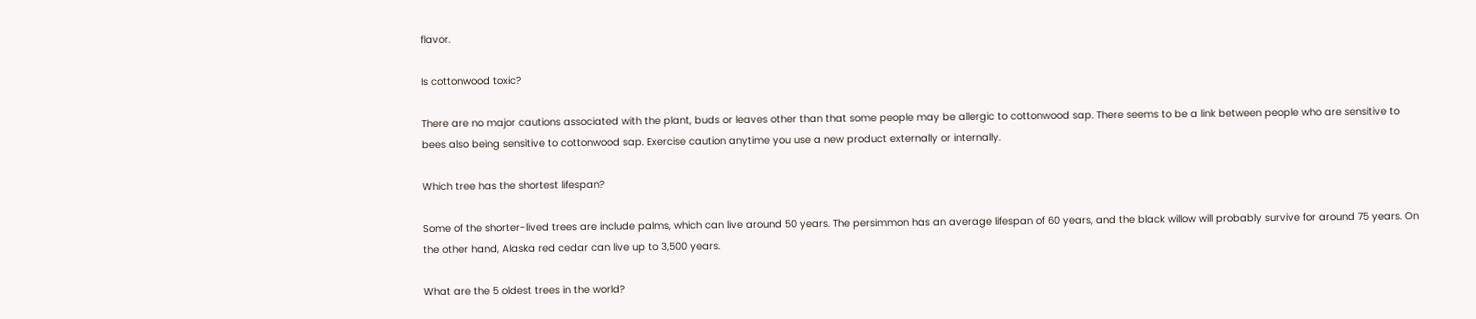flavor.

Is cottonwood toxic?

There are no major cautions associated with the plant, buds or leaves other than that some people may be allergic to cottonwood sap. There seems to be a link between people who are sensitive to bees also being sensitive to cottonwood sap. Exercise caution anytime you use a new product externally or internally.

Which tree has the shortest lifespan?

Some of the shorter-lived trees are include palms, which can live around 50 years. The persimmon has an average lifespan of 60 years, and the black willow will probably survive for around 75 years. On the other hand, Alaska red cedar can live up to 3,500 years.

What are the 5 oldest trees in the world?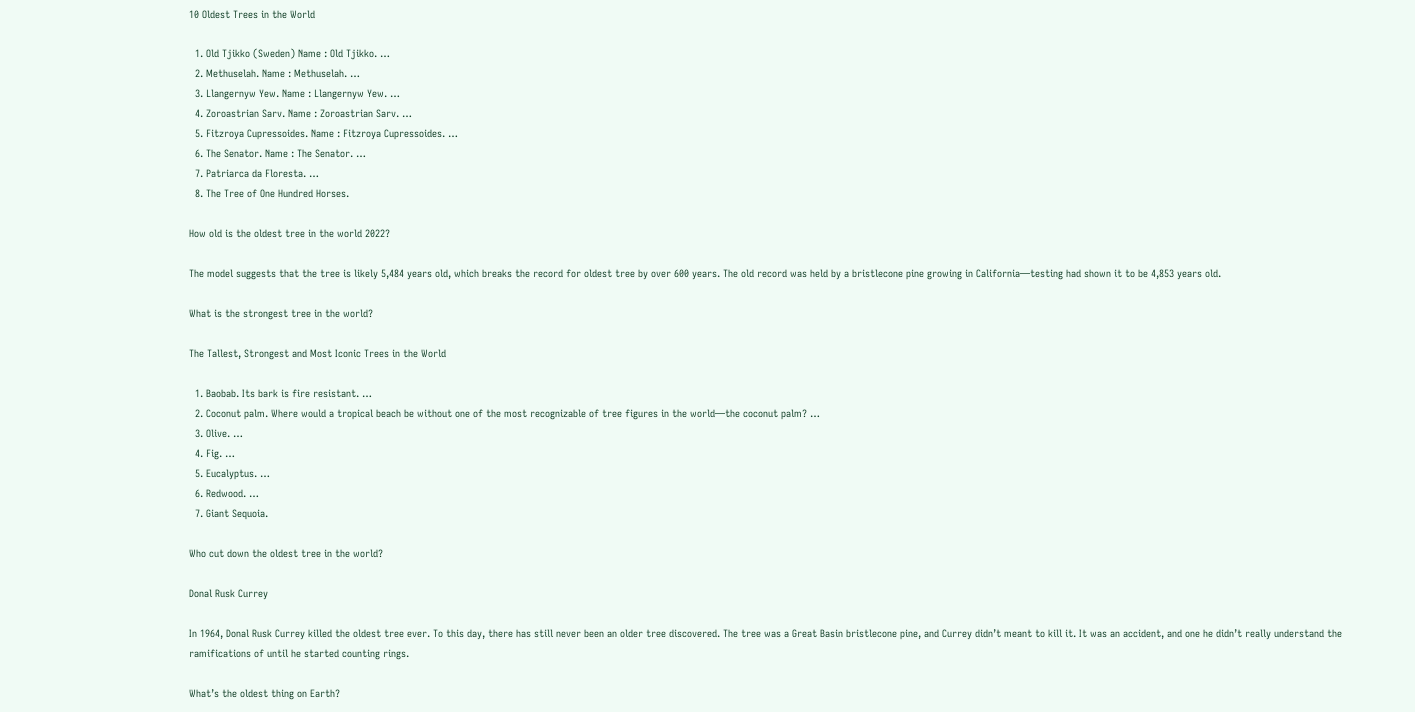10 Oldest Trees in the World

  1. Old Tjikko (Sweden) Name : Old Tjikko. …
  2. Methuselah. Name : Methuselah. …
  3. Llangernyw Yew. Name : Llangernyw Yew. …
  4. Zoroastrian Sarv. Name : Zoroastrian Sarv. …
  5. Fitzroya Cupressoides. Name : Fitzroya Cupressoides. …
  6. The Senator. Name : The Senator. …
  7. Patriarca da Floresta. …
  8. The Tree of One Hundred Horses.

How old is the oldest tree in the world 2022?

The model suggests that the tree is likely 5,484 years old, which breaks the record for oldest tree by over 600 years. The old record was held by a bristlecone pine growing in California—testing had shown it to be 4,853 years old.

What is the strongest tree in the world?

The Tallest, Strongest and Most Iconic Trees in the World

  1. Baobab. Its bark is fire resistant. …
  2. Coconut palm. Where would a tropical beach be without one of the most recognizable of tree figures in the world—the coconut palm? …
  3. Olive. …
  4. Fig. …
  5. Eucalyptus. …
  6. Redwood. …
  7. Giant Sequoia.

Who cut down the oldest tree in the world?

Donal Rusk Currey

In 1964, Donal Rusk Currey killed the oldest tree ever. To this day, there has still never been an older tree discovered. The tree was a Great Basin bristlecone pine, and Currey didn’t meant to kill it. It was an accident, and one he didn’t really understand the ramifications of until he started counting rings.

What’s the oldest thing on Earth?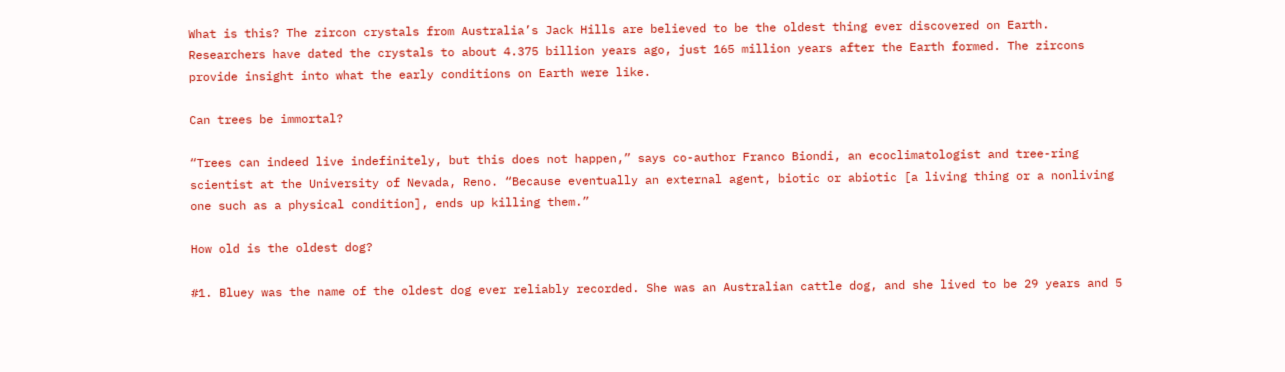What is this? The zircon crystals from Australia’s Jack Hills are believed to be the oldest thing ever discovered on Earth. Researchers have dated the crystals to about 4.375 billion years ago, just 165 million years after the Earth formed. The zircons provide insight into what the early conditions on Earth were like.

Can trees be immortal?

“Trees can indeed live indefinitely, but this does not happen,” says co-author Franco Biondi, an ecoclimatologist and tree-ring scientist at the University of Nevada, Reno. “Because eventually an external agent, biotic or abiotic [a living thing or a nonliving one such as a physical condition], ends up killing them.”

How old is the oldest dog?

#1. Bluey was the name of the oldest dog ever reliably recorded. She was an Australian cattle dog, and she lived to be 29 years and 5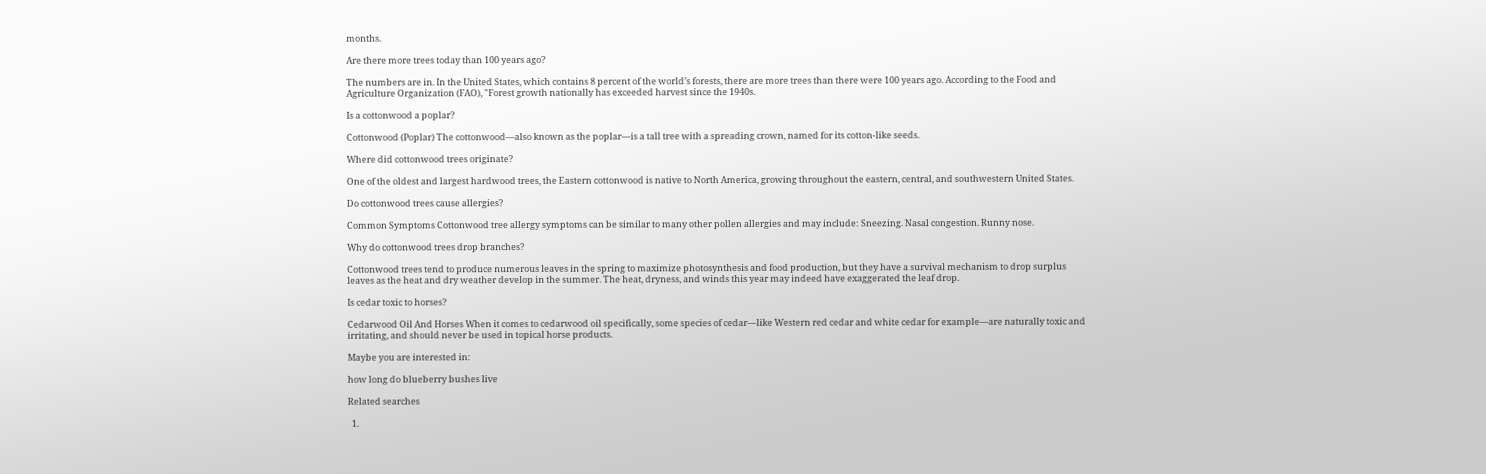months.

Are there more trees today than 100 years ago?

The numbers are in. In the United States, which contains 8 percent of the world’s forests, there are more trees than there were 100 years ago. According to the Food and Agriculture Organization (FAO), "Forest growth nationally has exceeded harvest since the 1940s.

Is a cottonwood a poplar?

Cottonwood (Poplar) The cottonwood—also known as the poplar—is a tall tree with a spreading crown, named for its cotton-like seeds.

Where did cottonwood trees originate?

One of the oldest and largest hardwood trees, the Eastern cottonwood is native to North America, growing throughout the eastern, central, and southwestern United States.

Do cottonwood trees cause allergies?

Common Symptoms Cottonwood tree allergy symptoms can be similar to many other pollen allergies and may include: Sneezing. Nasal congestion. Runny nose.

Why do cottonwood trees drop branches?

Cottonwood trees tend to produce numerous leaves in the spring to maximize photosynthesis and food production, but they have a survival mechanism to drop surplus leaves as the heat and dry weather develop in the summer. The heat, dryness, and winds this year may indeed have exaggerated the leaf drop.

Is cedar toxic to horses?

Cedarwood Oil And Horses When it comes to cedarwood oil specifically, some species of cedar—like Western red cedar and white cedar for example—are naturally toxic and irritating, and should never be used in topical horse products.

Maybe you are interested in:

how long do blueberry bushes live

Related searches

  1.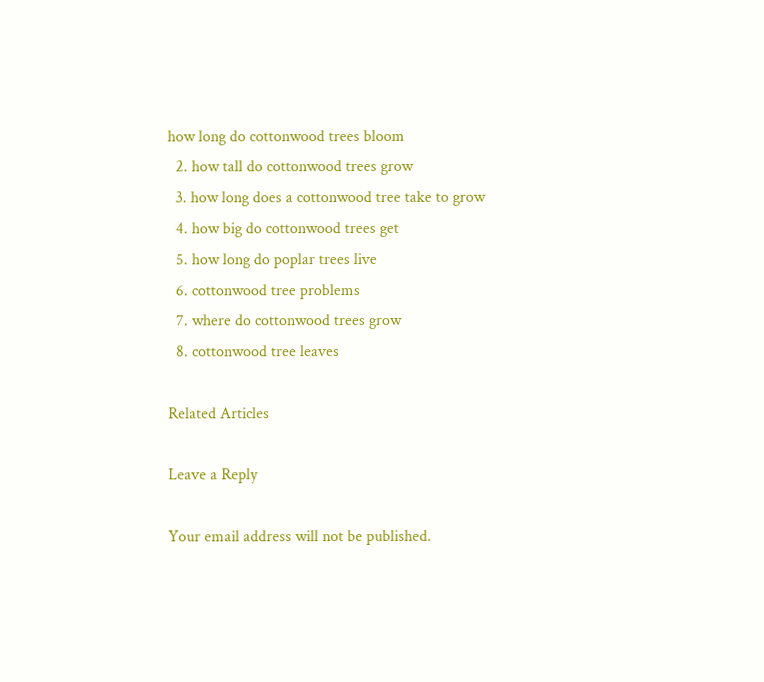how long do cottonwood trees bloom
  2. how tall do cottonwood trees grow
  3. how long does a cottonwood tree take to grow
  4. how big do cottonwood trees get
  5. how long do poplar trees live
  6. cottonwood tree problems
  7. where do cottonwood trees grow
  8. cottonwood tree leaves

Related Articles

Leave a Reply

Your email address will not be published.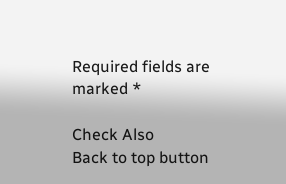Required fields are marked *

Check Also
Back to top button